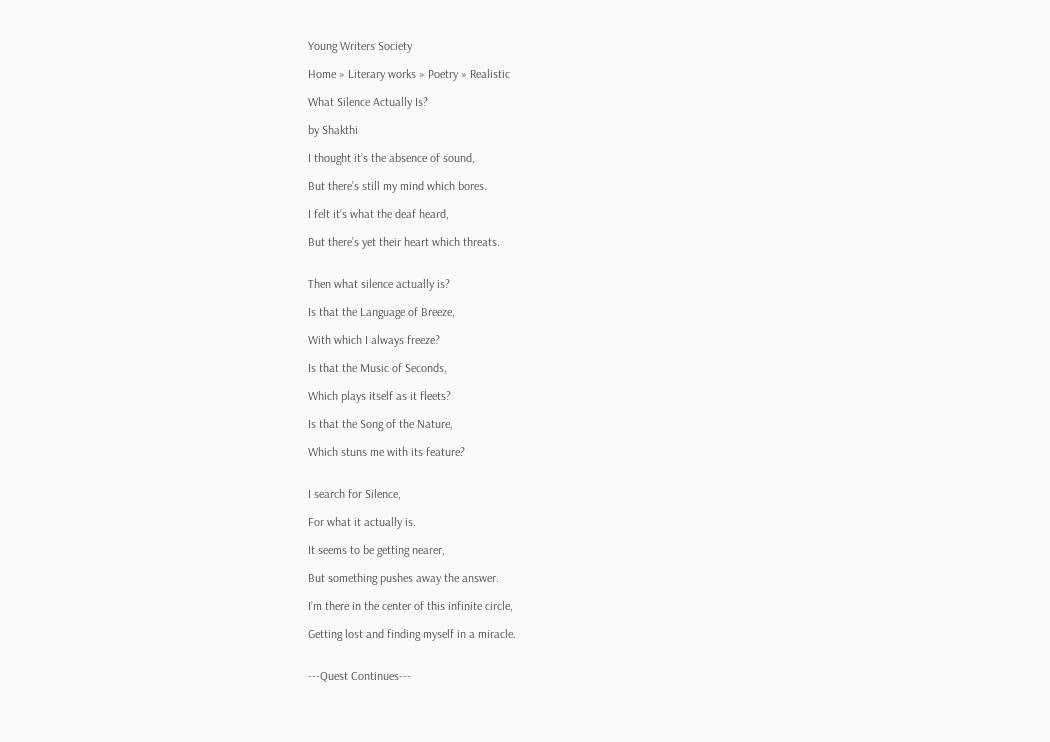Young Writers Society

Home » Literary works » Poetry » Realistic

What Silence Actually Is?

by Shakthi

I thought it’s the absence of sound,

But there’s still my mind which bores.

I felt it’s what the deaf heard,

But there’s yet their heart which threats.


Then what silence actually is?

Is that the Language of Breeze,

With which I always freeze?

Is that the Music of Seconds,

Which plays itself as it fleets?

Is that the Song of the Nature,

Which stuns me with its feature?


I search for Silence,

For what it actually is.

It seems to be getting nearer,

But something pushes away the answer.

I’m there in the center of this infinite circle,

Getting lost and finding myself in a miracle.


---Quest Continues---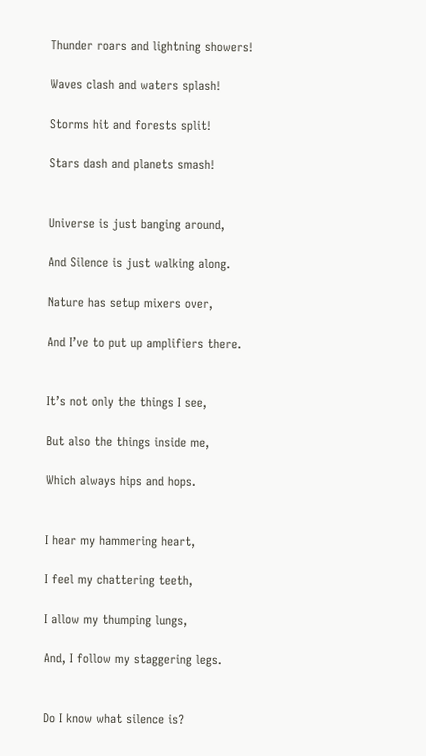Thunder roars and lightning showers!

Waves clash and waters splash!

Storms hit and forests split!

Stars dash and planets smash!


Universe is just banging around,

And Silence is just walking along.

Nature has setup mixers over,

And I’ve to put up amplifiers there.


It’s not only the things I see,

But also the things inside me,

Which always hips and hops.


I hear my hammering heart,

I feel my chattering teeth,

I allow my thumping lungs,

And, I follow my staggering legs.


Do I know what silence is?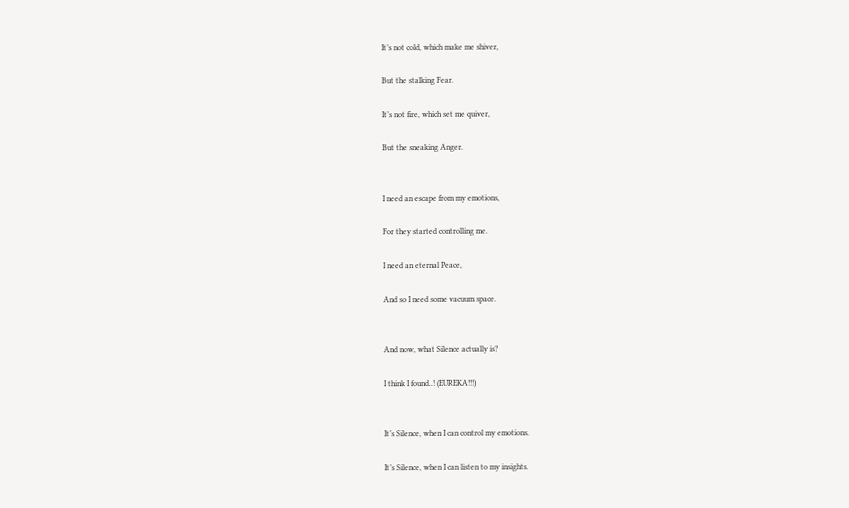It’s not cold, which make me shiver,

But the stalking Fear.

It’s not fire, which set me quiver,

But the sneaking Anger.


I need an escape from my emotions,

For they started controlling me.

I need an eternal Peace,

And so I need some vacuum space.


And now, what Silence actually is?

I think I found..! (EUREKA!!!)


It’s Silence, when I can control my emotions.

It’s Silence, when I can listen to my insights.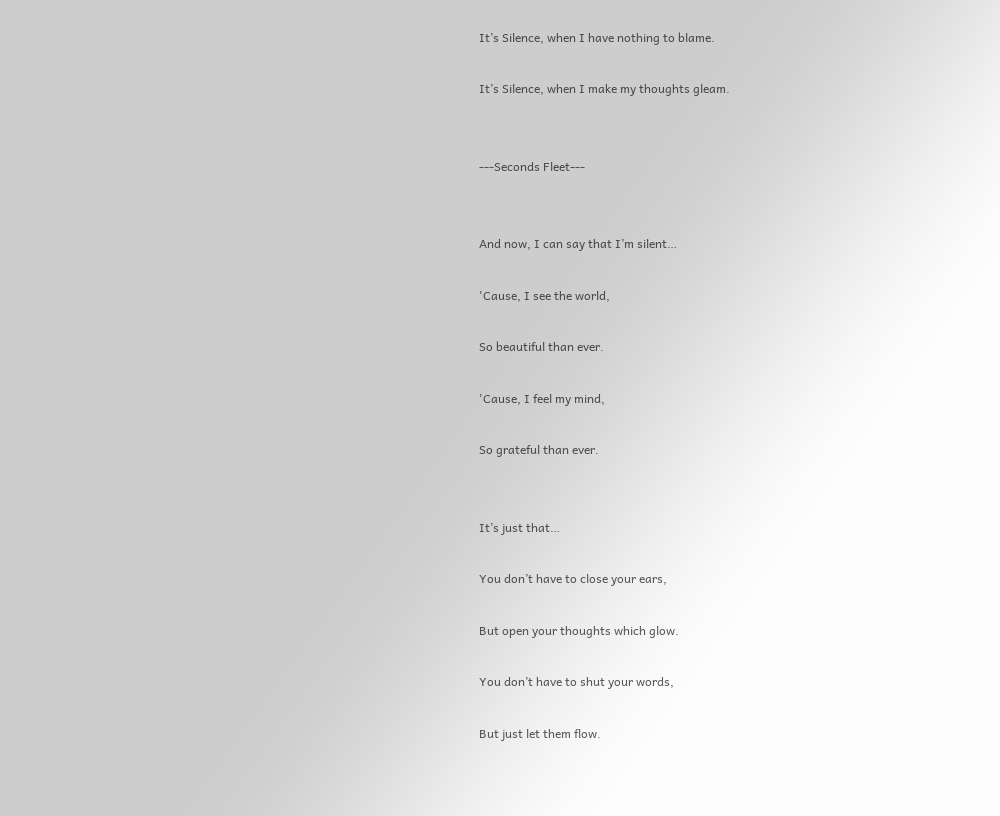It’s Silence, when I have nothing to blame.

It’s Silence, when I make my thoughts gleam.


---Seconds Fleet---


And now, I can say that I’m silent…

'Cause, I see the world,

So beautiful than ever.

'Cause, I feel my mind,

So grateful than ever.


It’s just that…

You don’t have to close your ears,

But open your thoughts which glow.

You don’t have to shut your words,

But just let them flow.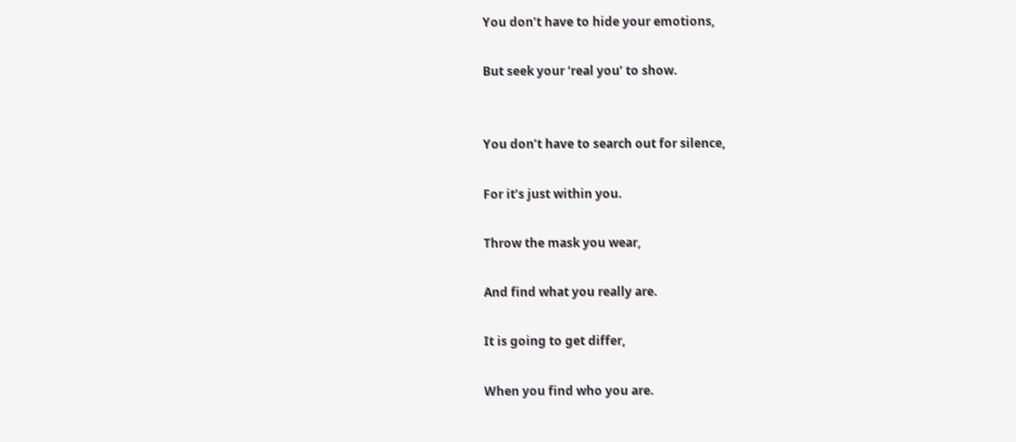You don’t have to hide your emotions,

But seek your ‘real you’ to show.


You don’t have to search out for silence,

For it’s just within you.

Throw the mask you wear,

And find what you really are.

It is going to get differ,

When you find who you are.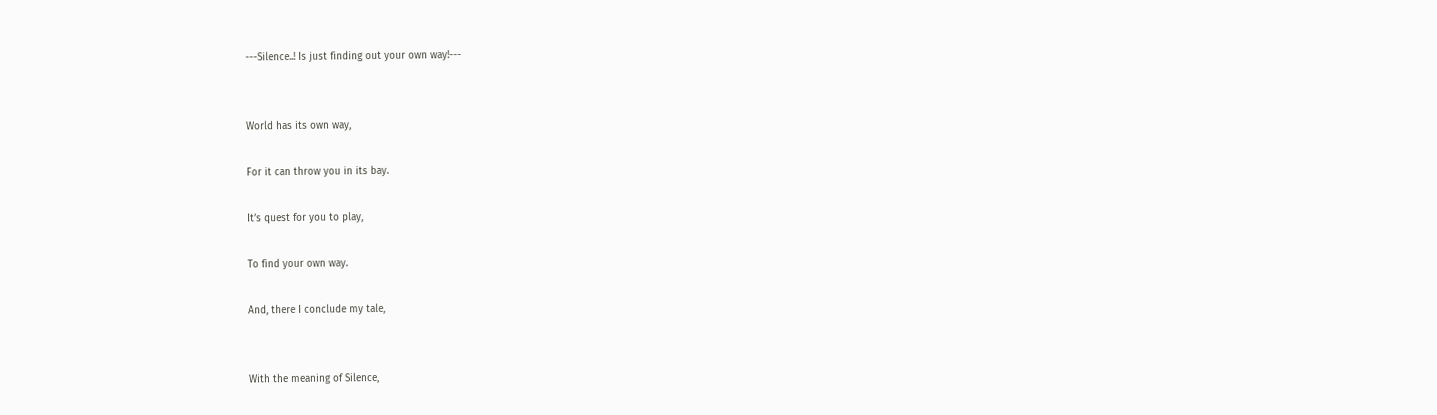---Silence..! Is just finding out your own way!---


World has its own way,

For it can throw you in its bay.

It’s quest for you to play,

To find your own way.

And, there I conclude my tale,


With the meaning of Silence,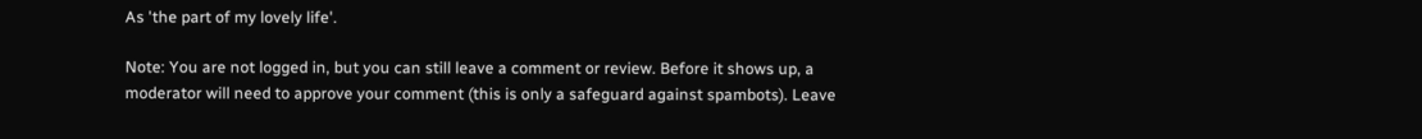As 'the part of my lovely life'.

Note: You are not logged in, but you can still leave a comment or review. Before it shows up, a moderator will need to approve your comment (this is only a safeguard against spambots). Leave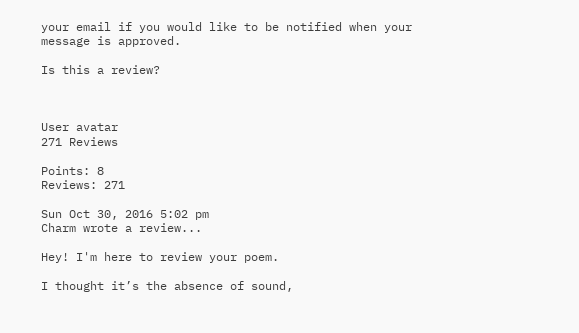your email if you would like to be notified when your message is approved.

Is this a review?



User avatar
271 Reviews

Points: 8
Reviews: 271

Sun Oct 30, 2016 5:02 pm
Charm wrote a review...

Hey! I'm here to review your poem.

I thought it’s the absence of sound,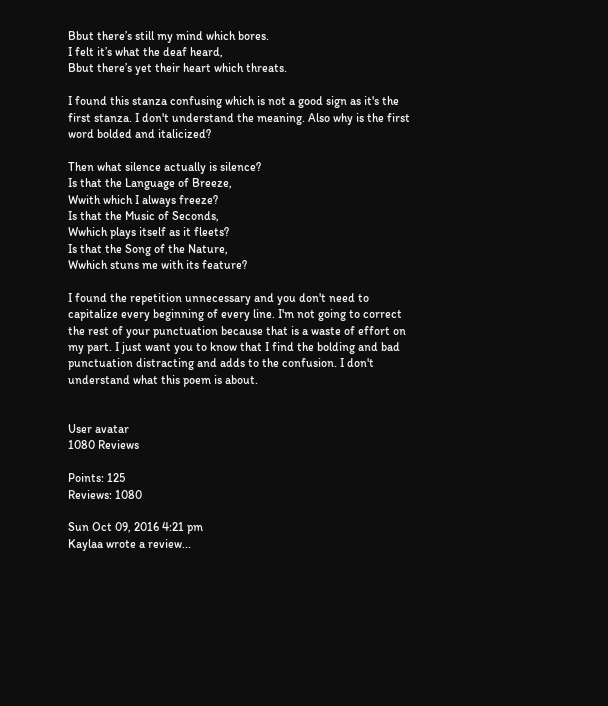Bbut there’s still my mind which bores.
I felt it’s what the deaf heard,
Bbut there’s yet their heart which threats.

I found this stanza confusing which is not a good sign as it's the first stanza. I don't understand the meaning. Also why is the first word bolded and italicized?

Then what silence actually is silence?
Is that the Language of Breeze,
Wwith which I always freeze?
Is that the Music of Seconds,
Wwhich plays itself as it fleets?
Is that the Song of the Nature,
Wwhich stuns me with its feature?

I found the repetition unnecessary and you don't need to capitalize every beginning of every line. I'm not going to correct the rest of your punctuation because that is a waste of effort on my part. I just want you to know that I find the bolding and bad punctuation distracting and adds to the confusion. I don't understand what this poem is about.


User avatar
1080 Reviews

Points: 125
Reviews: 1080

Sun Oct 09, 2016 4:21 pm
Kaylaa wrote a review...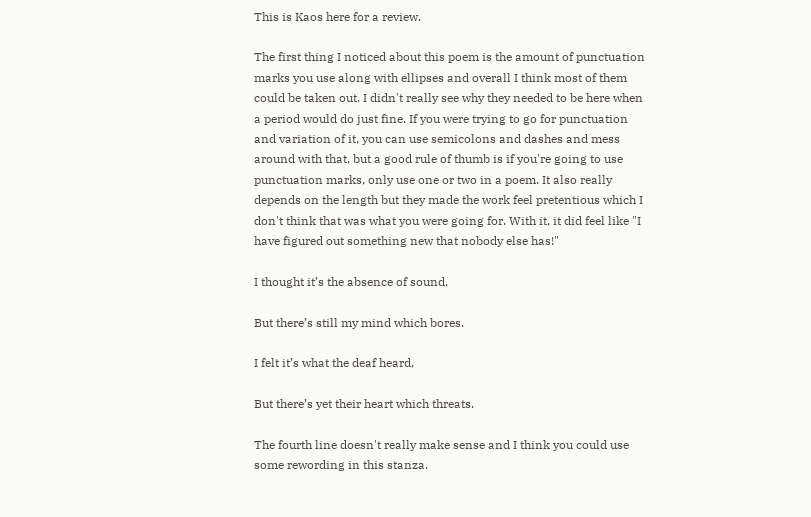This is Kaos here for a review.

The first thing I noticed about this poem is the amount of punctuation marks you use along with ellipses and overall I think most of them could be taken out. I didn't really see why they needed to be here when a period would do just fine. If you were trying to go for punctuation and variation of it, you can use semicolons and dashes and mess around with that, but a good rule of thumb is if you're going to use punctuation marks, only use one or two in a poem. It also really depends on the length but they made the work feel pretentious which I don't think that was what you were going for. With it, it did feel like "I have figured out something new that nobody else has!"

I thought it’s the absence of sound,

But there’s still my mind which bores.

I felt it’s what the deaf heard,

But there’s yet their heart which threats.

The fourth line doesn't really make sense and I think you could use some rewording in this stanza.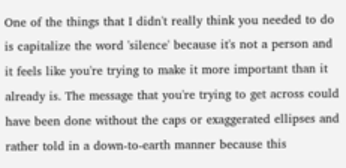One of the things that I didn't really think you needed to do is capitalize the word 'silence' because it's not a person and it feels like you're trying to make it more important than it already is. The message that you're trying to get across could have been done without the caps or exaggerated ellipses and rather told in a down-to-earth manner because this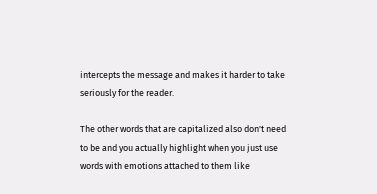intercepts the message and makes it harder to take seriously for the reader.

The other words that are capitalized also don't need to be and you actually highlight when you just use words with emotions attached to them like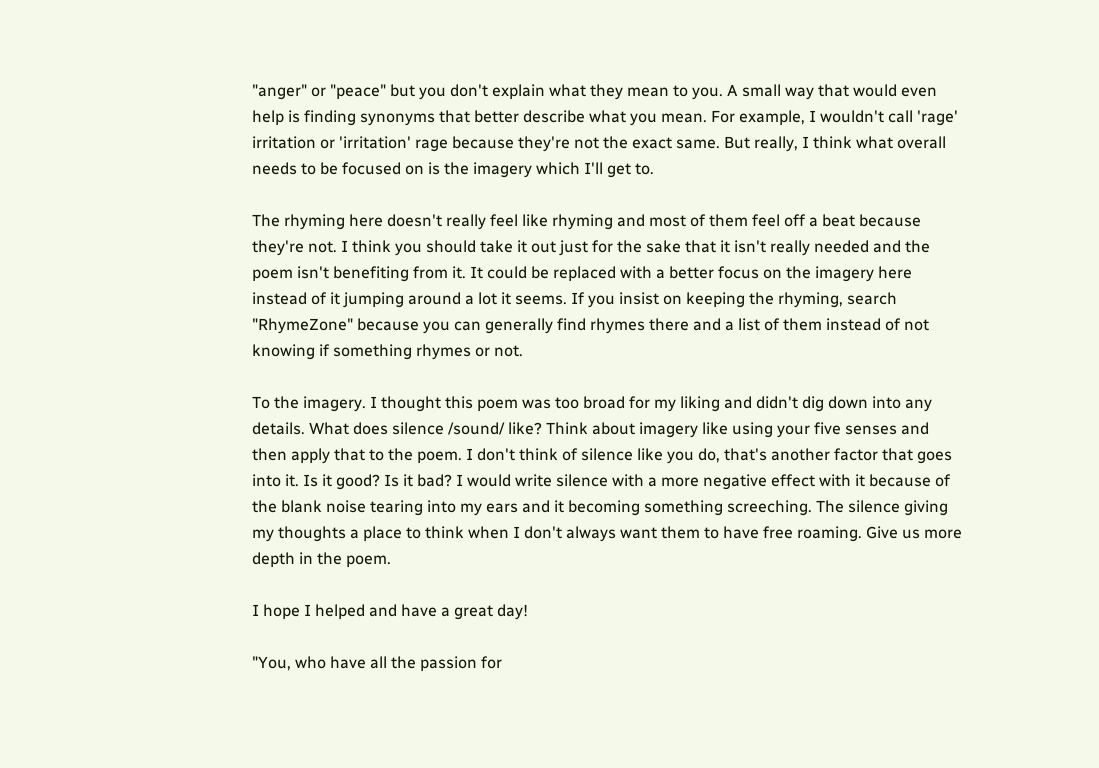"anger" or "peace" but you don't explain what they mean to you. A small way that would even help is finding synonyms that better describe what you mean. For example, I wouldn't call 'rage' irritation or 'irritation' rage because they're not the exact same. But really, I think what overall needs to be focused on is the imagery which I'll get to.

The rhyming here doesn't really feel like rhyming and most of them feel off a beat because they're not. I think you should take it out just for the sake that it isn't really needed and the poem isn't benefiting from it. It could be replaced with a better focus on the imagery here instead of it jumping around a lot it seems. If you insist on keeping the rhyming, search "RhymeZone" because you can generally find rhymes there and a list of them instead of not knowing if something rhymes or not.

To the imagery. I thought this poem was too broad for my liking and didn't dig down into any details. What does silence /sound/ like? Think about imagery like using your five senses and then apply that to the poem. I don't think of silence like you do, that's another factor that goes into it. Is it good? Is it bad? I would write silence with a more negative effect with it because of the blank noise tearing into my ears and it becoming something screeching. The silence giving my thoughts a place to think when I don't always want them to have free roaming. Give us more depth in the poem.

I hope I helped and have a great day!

"You, who have all the passion for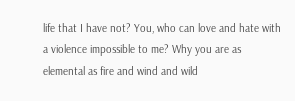life that I have not? You, who can love and hate with a violence impossible to me? Why you are as elemental as fire and wind and wild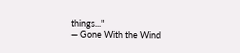things..."
— Gone With the Wind